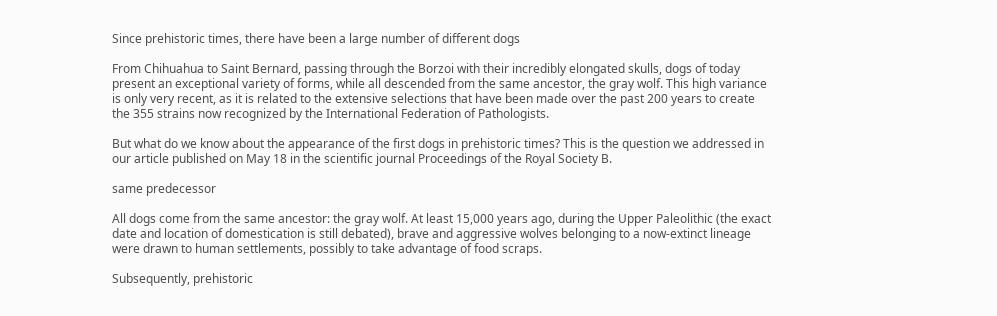Since prehistoric times, there have been a large number of different dogs

From Chihuahua to Saint Bernard, passing through the Borzoi with their incredibly elongated skulls, dogs of today present an exceptional variety of forms, while all descended from the same ancestor, the gray wolf. This high variance is only very recent, as it is related to the extensive selections that have been made over the past 200 years to create the 355 strains now recognized by the International Federation of Pathologists.

But what do we know about the appearance of the first dogs in prehistoric times? This is the question we addressed in our article published on May 18 in the scientific journal Proceedings of the Royal Society B.

same predecessor

All dogs come from the same ancestor: the gray wolf. At least 15,000 years ago, during the Upper Paleolithic (the exact date and location of domestication is still debated), brave and aggressive wolves belonging to a now-extinct lineage were drawn to human settlements, possibly to take advantage of food scraps.

Subsequently, prehistoric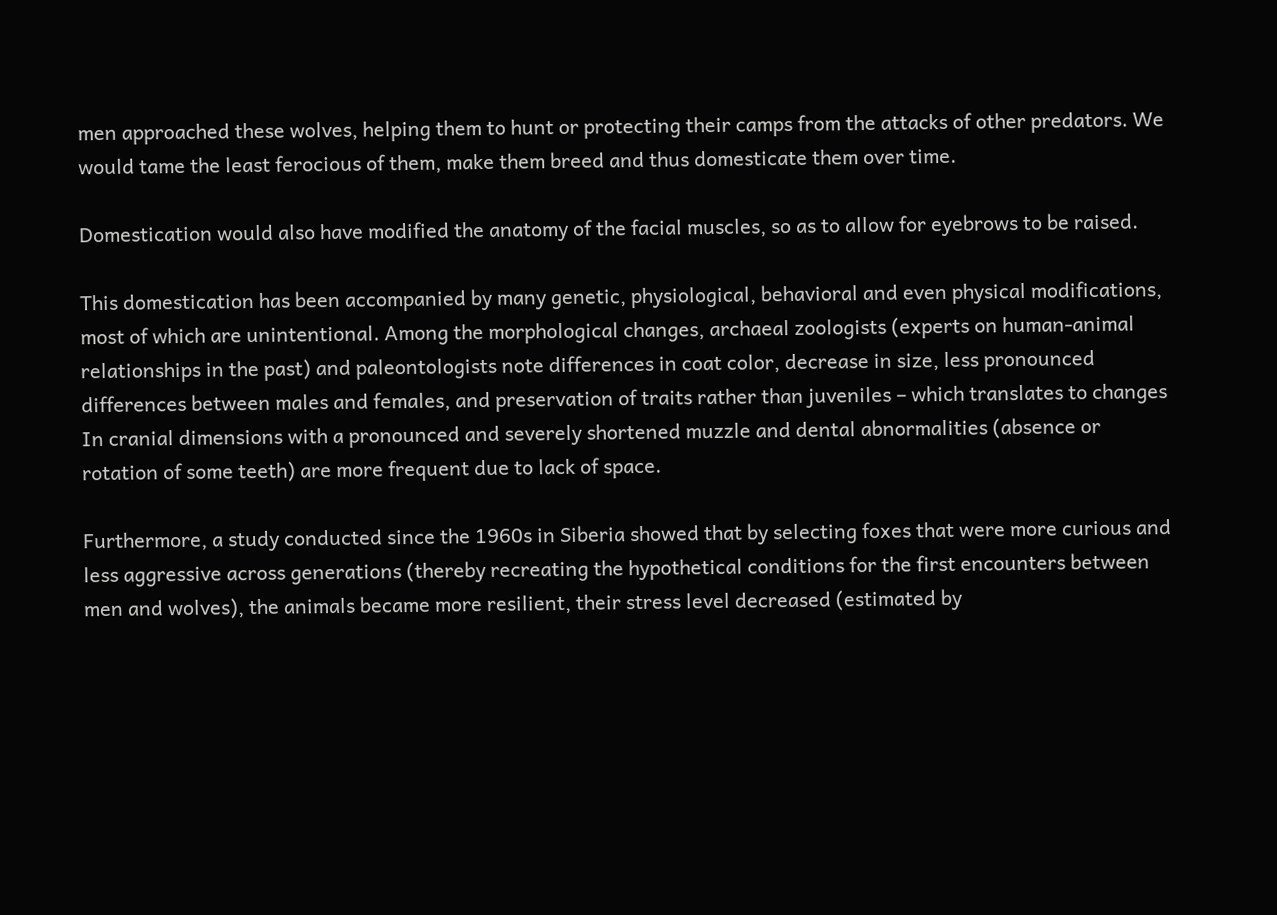men approached these wolves, helping them to hunt or protecting their camps from the attacks of other predators. We would tame the least ferocious of them, make them breed and thus domesticate them over time.

Domestication would also have modified the anatomy of the facial muscles, so as to allow for eyebrows to be raised.

This domestication has been accompanied by many genetic, physiological, behavioral and even physical modifications, most of which are unintentional. Among the morphological changes, archaeal zoologists (experts on human-animal relationships in the past) and paleontologists note differences in coat color, decrease in size, less pronounced differences between males and females, and preservation of traits rather than juveniles – which translates to changes In cranial dimensions with a pronounced and severely shortened muzzle and dental abnormalities (absence or rotation of some teeth) are more frequent due to lack of space.

Furthermore, a study conducted since the 1960s in Siberia showed that by selecting foxes that were more curious and less aggressive across generations (thereby recreating the hypothetical conditions for the first encounters between men and wolves), the animals became more resilient, their stress level decreased (estimated by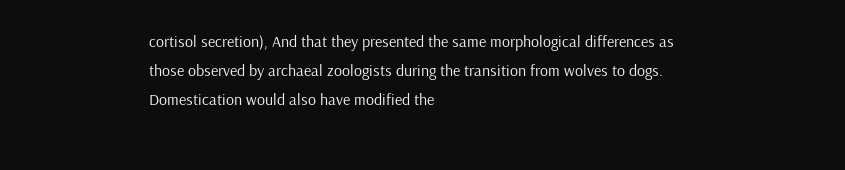cortisol secretion), And that they presented the same morphological differences as those observed by archaeal zoologists during the transition from wolves to dogs. Domestication would also have modified the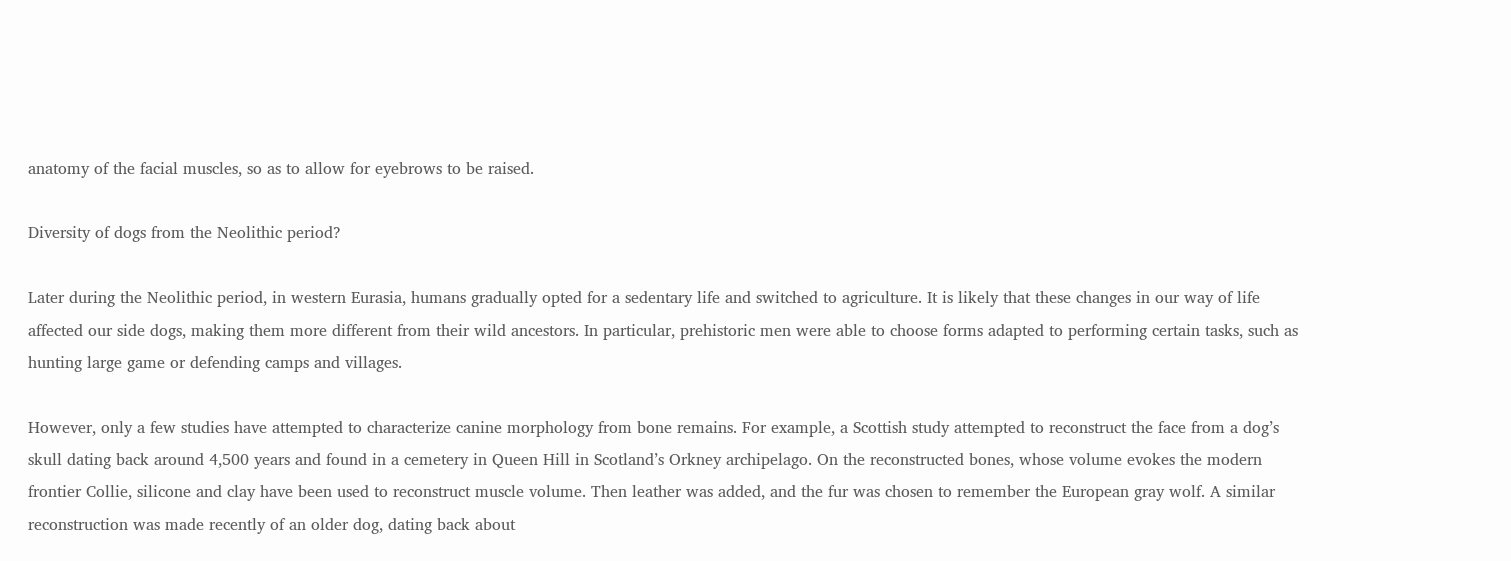anatomy of the facial muscles, so as to allow for eyebrows to be raised.

Diversity of dogs from the Neolithic period?

Later during the Neolithic period, in western Eurasia, humans gradually opted for a sedentary life and switched to agriculture. It is likely that these changes in our way of life affected our side dogs, making them more different from their wild ancestors. In particular, prehistoric men were able to choose forms adapted to performing certain tasks, such as hunting large game or defending camps and villages.

However, only a few studies have attempted to characterize canine morphology from bone remains. For example, a Scottish study attempted to reconstruct the face from a dog’s skull dating back around 4,500 years and found in a cemetery in Queen Hill in Scotland’s Orkney archipelago. On the reconstructed bones, whose volume evokes the modern frontier Collie, silicone and clay have been used to reconstruct muscle volume. Then leather was added, and the fur was chosen to remember the European gray wolf. A similar reconstruction was made recently of an older dog, dating back about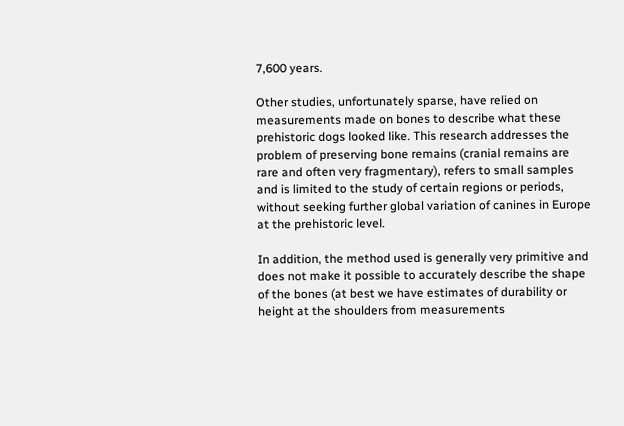7,600 years.

Other studies, unfortunately sparse, have relied on measurements made on bones to describe what these prehistoric dogs looked like. This research addresses the problem of preserving bone remains (cranial remains are rare and often very fragmentary), refers to small samples and is limited to the study of certain regions or periods, without seeking further global variation of canines in Europe at the prehistoric level.

In addition, the method used is generally very primitive and does not make it possible to accurately describe the shape of the bones (at best we have estimates of durability or height at the shoulders from measurements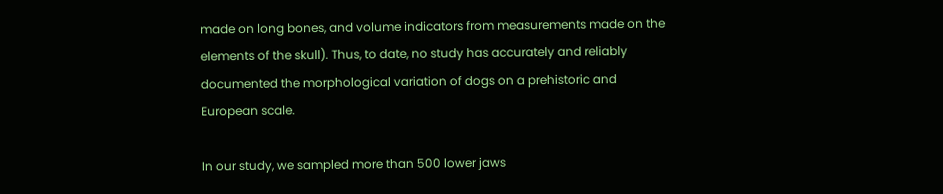made on long bones, and volume indicators from measurements made on the elements of the skull). Thus, to date, no study has accurately and reliably documented the morphological variation of dogs on a prehistoric and European scale.

In our study, we sampled more than 500 lower jaws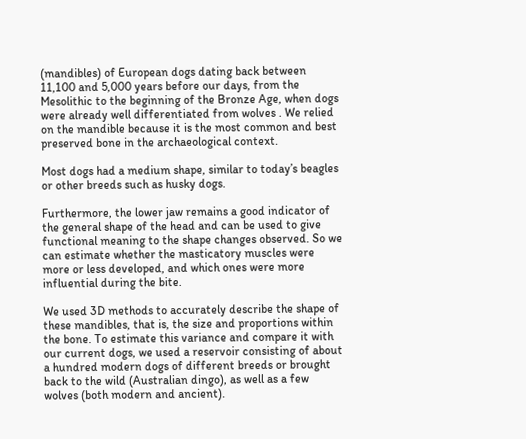(mandibles) of European dogs dating back between 11,100 and 5,000 years before our days, from the Mesolithic to the beginning of the Bronze Age, when dogs were already well differentiated from wolves . We relied on the mandible because it is the most common and best preserved bone in the archaeological context.

Most dogs had a medium shape, similar to today’s beagles or other breeds such as husky dogs.

Furthermore, the lower jaw remains a good indicator of the general shape of the head and can be used to give functional meaning to the shape changes observed. So we can estimate whether the masticatory muscles were more or less developed, and which ones were more influential during the bite.

We used 3D methods to accurately describe the shape of these mandibles, that is, the size and proportions within the bone. To estimate this variance and compare it with our current dogs, we used a reservoir consisting of about a hundred modern dogs of different breeds or brought back to the wild (Australian dingo), as well as a few wolves (both modern and ancient).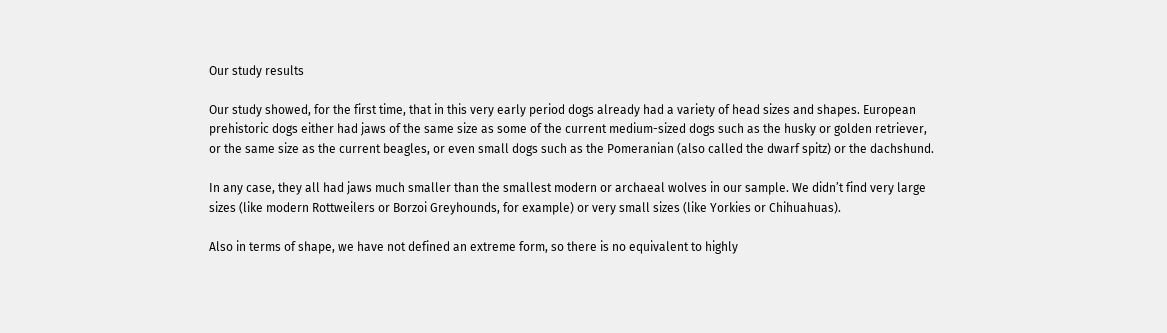Our study results

Our study showed, for the first time, that in this very early period dogs already had a variety of head sizes and shapes. European prehistoric dogs either had jaws of the same size as some of the current medium-sized dogs such as the husky or golden retriever, or the same size as the current beagles, or even small dogs such as the Pomeranian (also called the dwarf spitz) or the dachshund.

In any case, they all had jaws much smaller than the smallest modern or archaeal wolves in our sample. We didn’t find very large sizes (like modern Rottweilers or Borzoi Greyhounds, for example) or very small sizes (like Yorkies or Chihuahuas).

Also in terms of shape, we have not defined an extreme form, so there is no equivalent to highly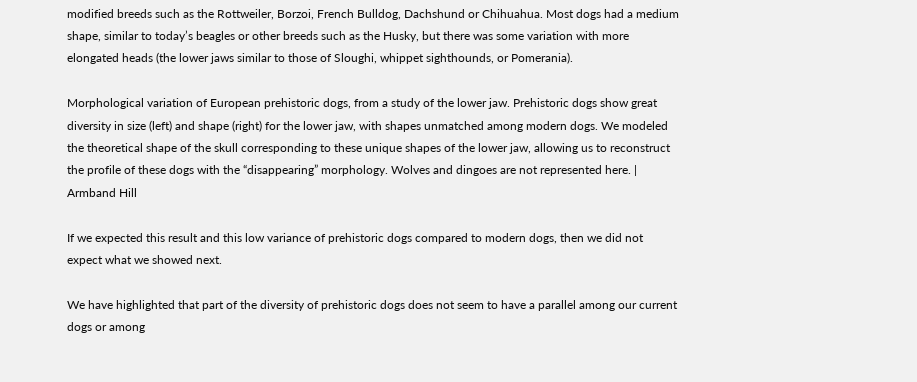modified breeds such as the Rottweiler, Borzoi, French Bulldog, Dachshund or Chihuahua. Most dogs had a medium shape, similar to today’s beagles or other breeds such as the Husky, but there was some variation with more elongated heads (the lower jaws similar to those of Sloughi, whippet sighthounds, or Pomerania).

Morphological variation of European prehistoric dogs, from a study of the lower jaw. Prehistoric dogs show great diversity in size (left) and shape (right) for the lower jaw, with shapes unmatched among modern dogs. We modeled the theoretical shape of the skull corresponding to these unique shapes of the lower jaw, allowing us to reconstruct the profile of these dogs with the “disappearing” morphology. Wolves and dingoes are not represented here. | Armband Hill

If we expected this result and this low variance of prehistoric dogs compared to modern dogs, then we did not expect what we showed next.

We have highlighted that part of the diversity of prehistoric dogs does not seem to have a parallel among our current dogs or among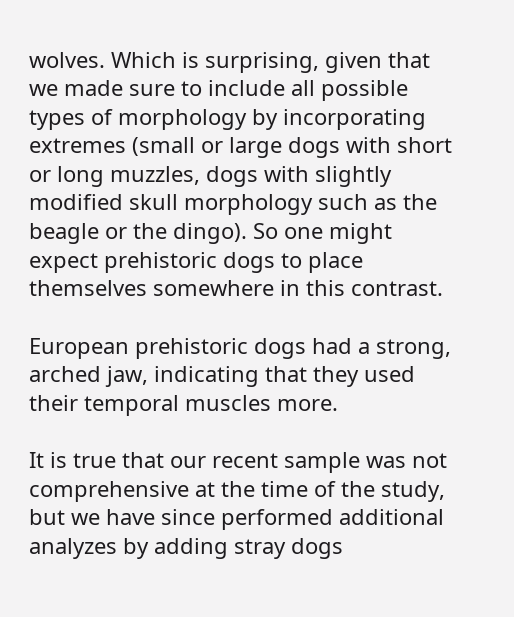wolves. Which is surprising, given that we made sure to include all possible types of morphology by incorporating extremes (small or large dogs with short or long muzzles, dogs with slightly modified skull morphology such as the beagle or the dingo). So one might expect prehistoric dogs to place themselves somewhere in this contrast.

European prehistoric dogs had a strong, arched jaw, indicating that they used their temporal muscles more.

It is true that our recent sample was not comprehensive at the time of the study, but we have since performed additional analyzes by adding stray dogs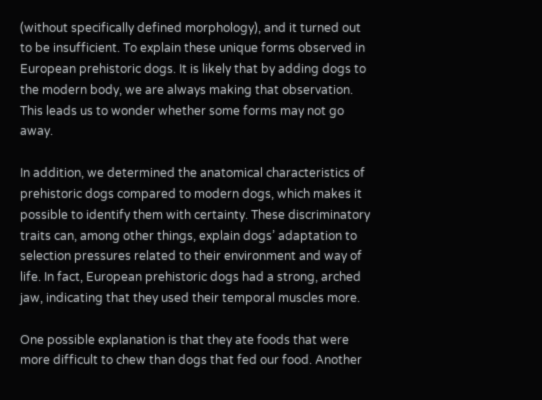(without specifically defined morphology), and it turned out to be insufficient. To explain these unique forms observed in European prehistoric dogs. It is likely that by adding dogs to the modern body, we are always making that observation. This leads us to wonder whether some forms may not go away.

In addition, we determined the anatomical characteristics of prehistoric dogs compared to modern dogs, which makes it possible to identify them with certainty. These discriminatory traits can, among other things, explain dogs’ adaptation to selection pressures related to their environment and way of life. In fact, European prehistoric dogs had a strong, arched jaw, indicating that they used their temporal muscles more.

One possible explanation is that they ate foods that were more difficult to chew than dogs that fed our food. Another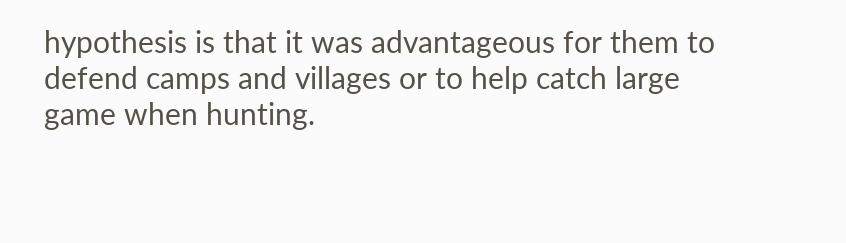hypothesis is that it was advantageous for them to defend camps and villages or to help catch large game when hunting.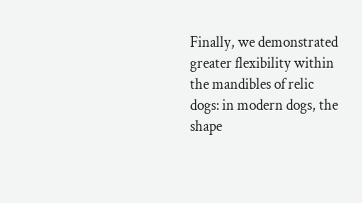Finally, we demonstrated greater flexibility within the mandibles of relic dogs: in modern dogs, the shape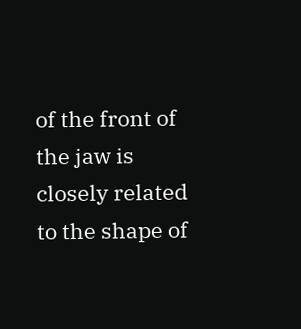of the front of the jaw is closely related to the shape of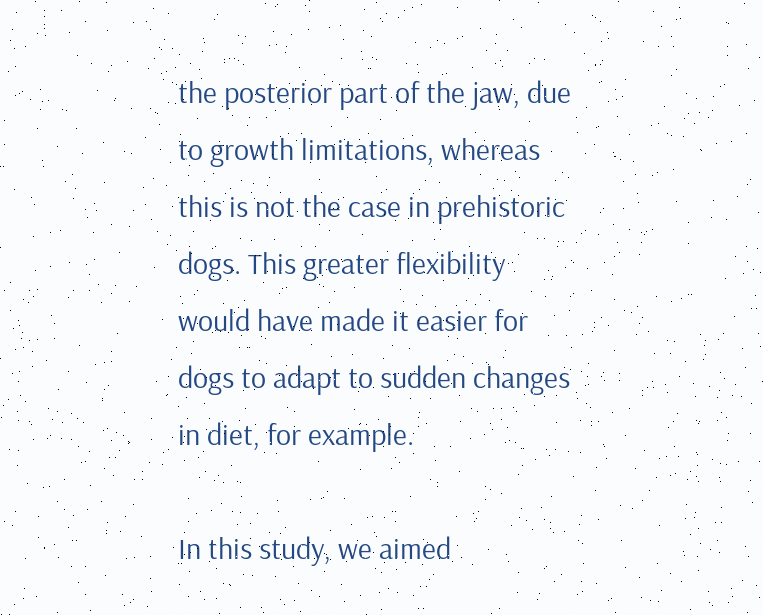the posterior part of the jaw, due to growth limitations, whereas this is not the case in prehistoric dogs. This greater flexibility would have made it easier for dogs to adapt to sudden changes in diet, for example.

In this study, we aimed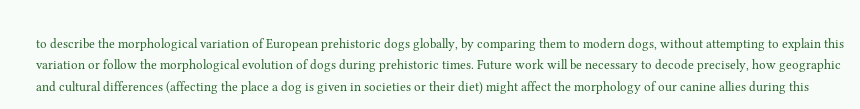to describe the morphological variation of European prehistoric dogs globally, by comparing them to modern dogs, without attempting to explain this variation or follow the morphological evolution of dogs during prehistoric times. Future work will be necessary to decode precisely, how geographic and cultural differences (affecting the place a dog is given in societies or their diet) might affect the morphology of our canine allies during this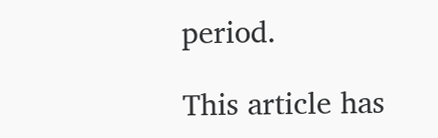period.

This article has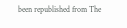been republished from The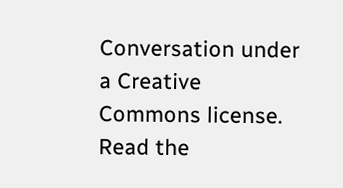Conversation under a Creative Commons license. Read the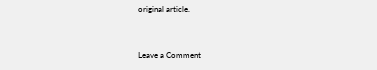original article.


Leave a Comment